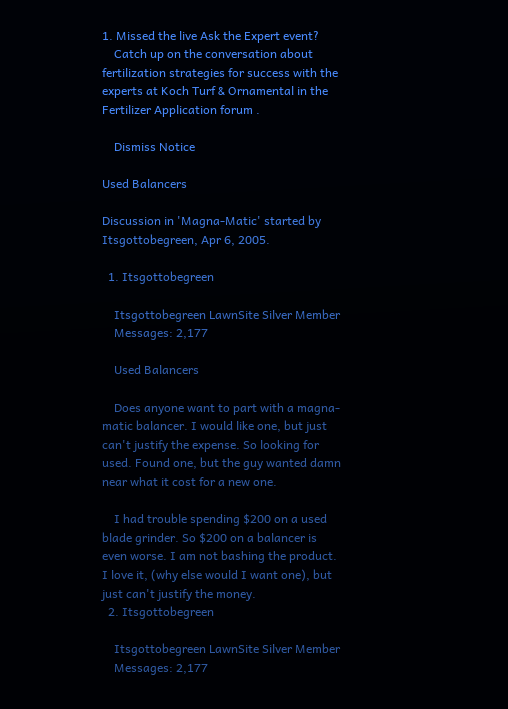1. Missed the live Ask the Expert event?
    Catch up on the conversation about fertilization strategies for success with the experts at Koch Turf & Ornamental in the Fertilizer Application forum .

    Dismiss Notice

Used Balancers

Discussion in 'Magna-Matic' started by Itsgottobegreen, Apr 6, 2005.

  1. Itsgottobegreen

    Itsgottobegreen LawnSite Silver Member
    Messages: 2,177

    Used Balancers

    Does anyone want to part with a magna-matic balancer. I would like one, but just can't justify the expense. So looking for used. Found one, but the guy wanted damn near what it cost for a new one.

    I had trouble spending $200 on a used blade grinder. So $200 on a balancer is even worse. I am not bashing the product. I love it, (why else would I want one), but just can't justify the money.
  2. Itsgottobegreen

    Itsgottobegreen LawnSite Silver Member
    Messages: 2,177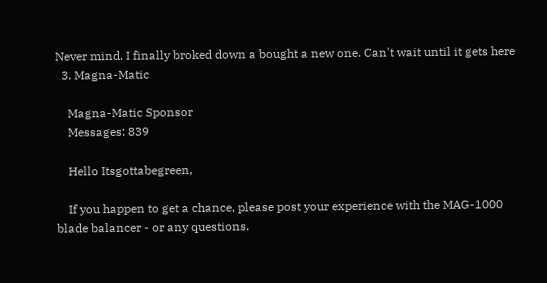Never mind. I finally broked down a bought a new one. Can't wait until it gets here
  3. Magna-Matic

    Magna-Matic Sponsor
    Messages: 839

    Hello Itsgottabegreen,

    If you happen to get a chance, please post your experience with the MAG-1000 blade balancer - or any questions.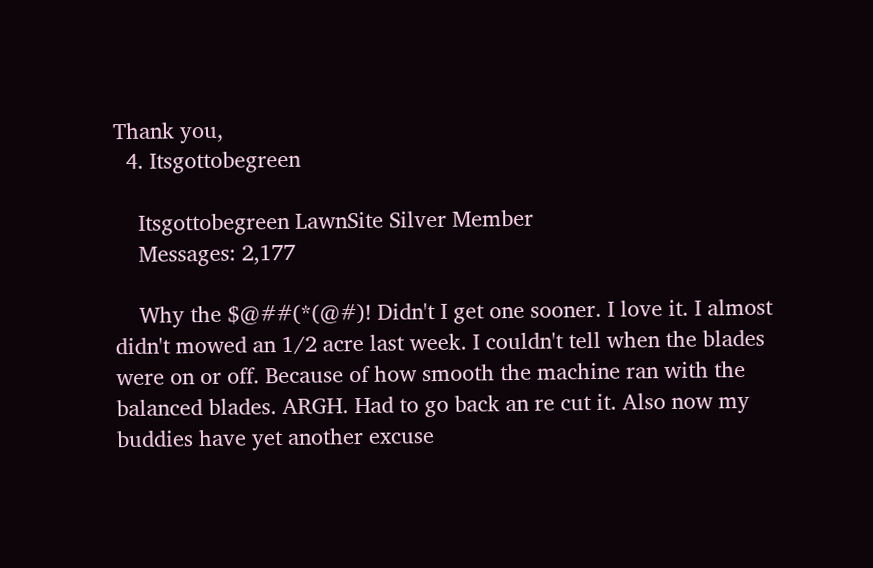Thank you,
  4. Itsgottobegreen

    Itsgottobegreen LawnSite Silver Member
    Messages: 2,177

    Why the $@##(*(@#)! Didn't I get one sooner. I love it. I almost didn't mowed an 1/2 acre last week. I couldn't tell when the blades were on or off. Because of how smooth the machine ran with the balanced blades. ARGH. Had to go back an re cut it. Also now my buddies have yet another excuse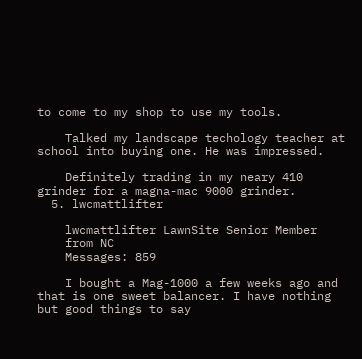to come to my shop to use my tools.

    Talked my landscape techology teacher at school into buying one. He was impressed.

    Definitely trading in my neary 410 grinder for a magna-mac 9000 grinder.
  5. lwcmattlifter

    lwcmattlifter LawnSite Senior Member
    from NC
    Messages: 859

    I bought a Mag-1000 a few weeks ago and that is one sweet balancer. I have nothing but good things to say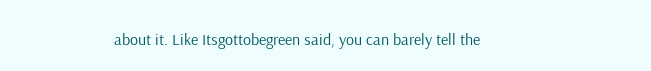about it. Like Itsgottobegreen said, you can barely tell the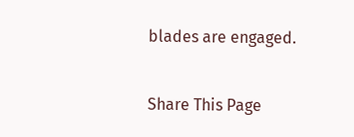blades are engaged.

Share This Page